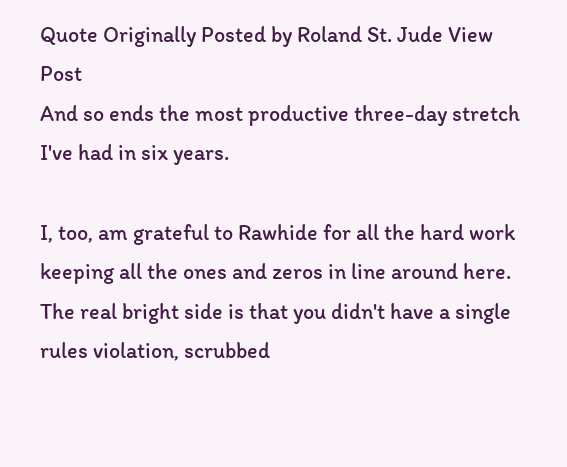Quote Originally Posted by Roland St. Jude View Post
And so ends the most productive three-day stretch I've had in six years.

I, too, am grateful to Rawhide for all the hard work keeping all the ones and zeros in line around here.
The real bright side is that you didn't have a single rules violation, scrubbed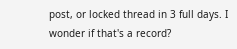post, or locked thread in 3 full days. I wonder if that's a record?